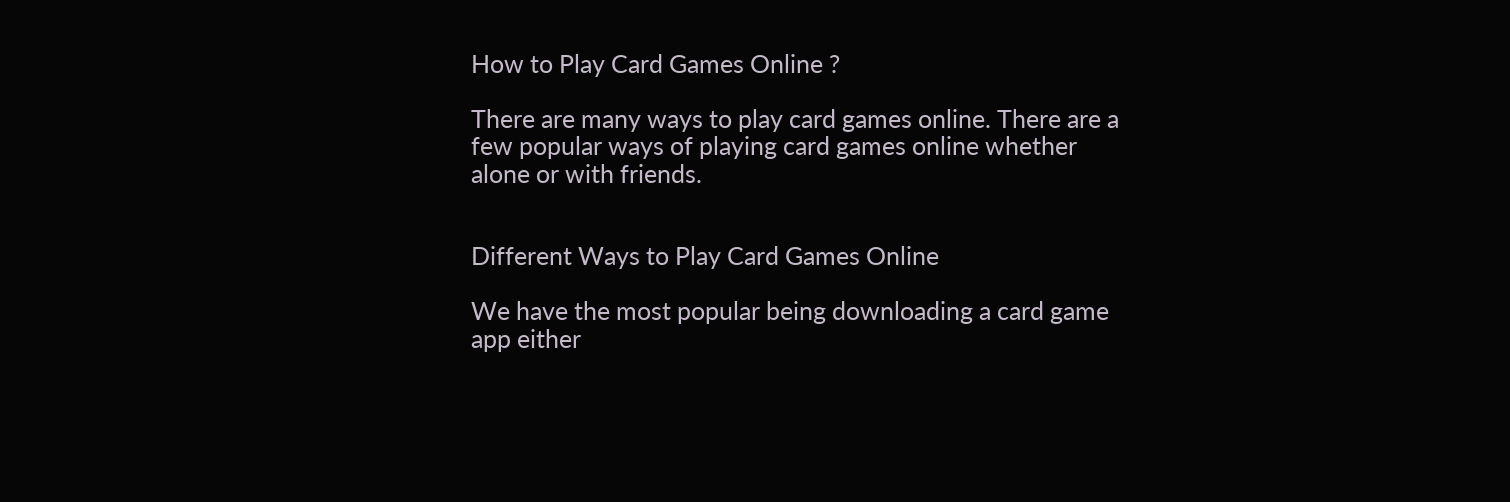How to Play Card Games Online ?

There are many ways to play card games online. There are a few popular ways of playing card games online whether alone or with friends.


Different Ways to Play Card Games Online

We have the most popular being downloading a card game app either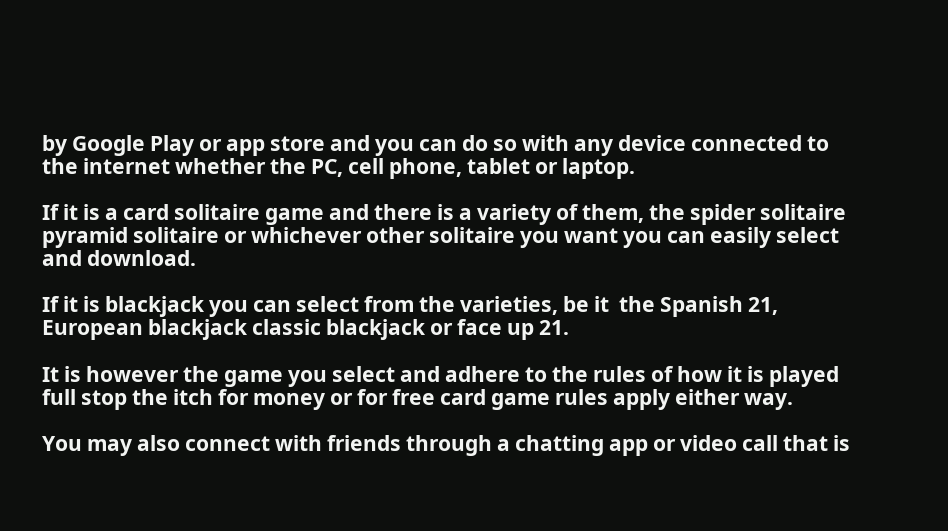by Google Play or app store and you can do so with any device connected to the internet whether the PC, cell phone, tablet or laptop.

If it is a card solitaire game and there is a variety of them, the spider solitaire pyramid solitaire or whichever other solitaire you want you can easily select and download.

If it is blackjack you can select from the varieties, be it  the Spanish 21, European blackjack classic blackjack or face up 21.

It is however the game you select and adhere to the rules of how it is played full stop the itch for money or for free card game rules apply either way.

You may also connect with friends through a chatting app or video call that is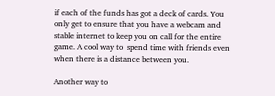if each of the funds has got a deck of cards. You only get to ensure that you have a webcam and stable internet to keep you on call for the entire game. A cool way to  spend time with friends even when there is a distance between you.

Another way to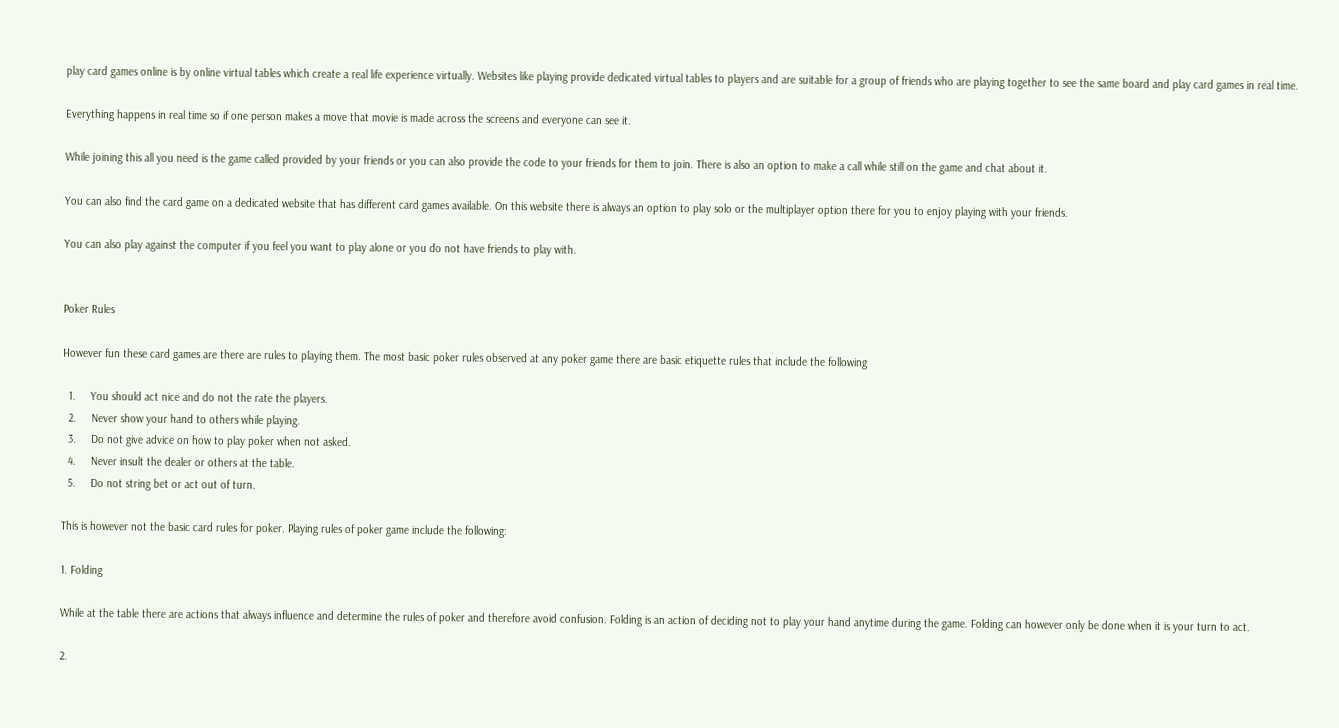play card games online is by online virtual tables which create a real life experience virtually. Websites like playing provide dedicated virtual tables to players and are suitable for a group of friends who are playing together to see the same board and play card games in real time.

Everything happens in real time so if one person makes a move that movie is made across the screens and everyone can see it.

While joining this all you need is the game called provided by your friends or you can also provide the code to your friends for them to join. There is also an option to make a call while still on the game and chat about it.

You can also find the card game on a dedicated website that has different card games available. On this website there is always an option to play solo or the multiplayer option there for you to enjoy playing with your friends.

You can also play against the computer if you feel you want to play alone or you do not have friends to play with.


Poker Rules

However fun these card games are there are rules to playing them. The most basic poker rules observed at any poker game there are basic etiquette rules that include the following

  1.     You should act nice and do not the rate the players.
  2.     Never show your hand to others while playing.
  3.     Do not give advice on how to play poker when not asked.
  4.     Never insult the dealer or others at the table.
  5.     Do not string bet or act out of turn.

This is however not the basic card rules for poker. Playing rules of poker game include the following:

1. Folding

While at the table there are actions that always influence and determine the rules of poker and therefore avoid confusion. Folding is an action of deciding not to play your hand anytime during the game. Folding can however only be done when it is your turn to act.

2.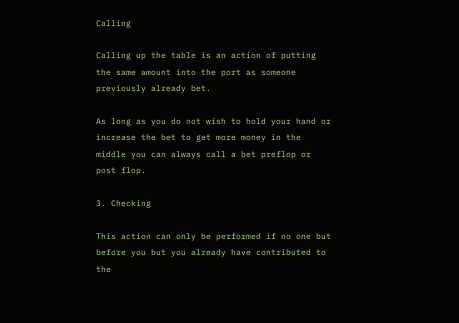Calling

Calling up the table is an action of putting the same amount into the port as someone previously already bet.

As long as you do not wish to hold your hand or increase the bet to get more money in the middle you can always call a bet preflop or post flop.

3. Checking

This action can only be performed if no one but before you but you already have contributed to the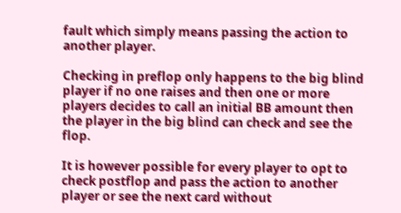fault which simply means passing the action to another player.

Checking in preflop only happens to the big blind player if no one raises and then one or more players decides to call an initial BB amount then the player in the big blind can check and see the flop.

It is however possible for every player to opt to check postflop and pass the action to another player or see the next card without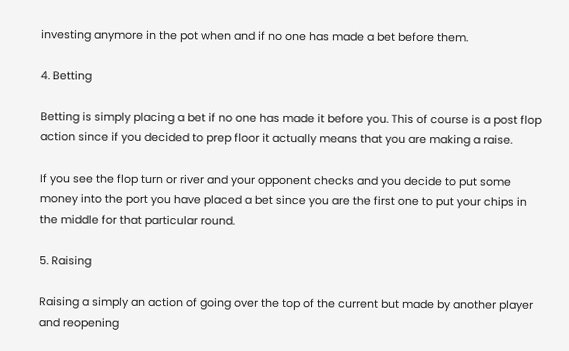investing anymore in the pot when and if no one has made a bet before them.

4. Betting

Betting is simply placing a bet if no one has made it before you. This of course is a post flop action since if you decided to prep floor it actually means that you are making a raise.

If you see the flop turn or river and your opponent checks and you decide to put some money into the port you have placed a bet since you are the first one to put your chips in the middle for that particular round.

5. Raising

Raising a simply an action of going over the top of the current but made by another player and reopening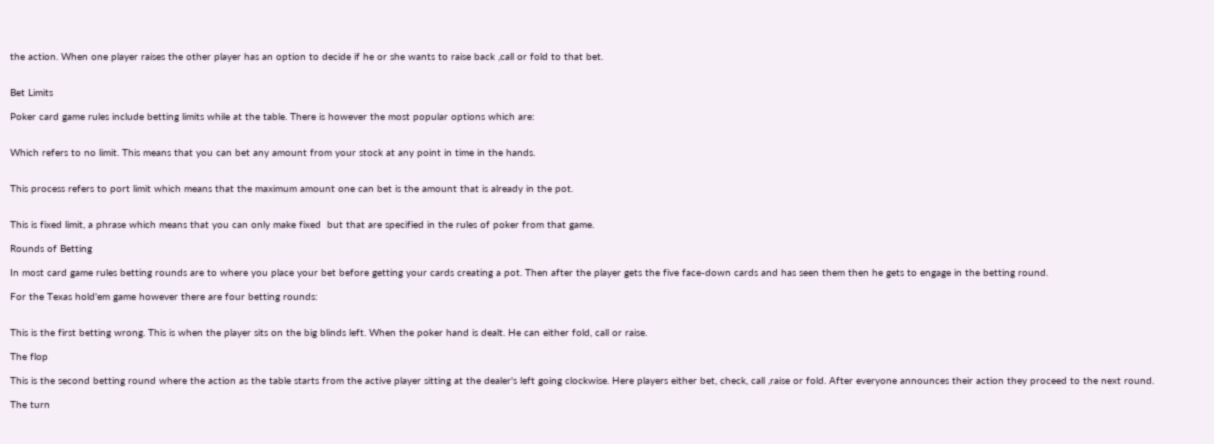the action. When one player raises the other player has an option to decide if he or she wants to raise back ,call or fold to that bet.


Bet Limits

Poker card game rules include betting limits while at the table. There is however the most popular options which are:


Which refers to no limit. This means that you can bet any amount from your stock at any point in time in the hands.


This process refers to port limit which means that the maximum amount one can bet is the amount that is already in the pot.


This is fixed limit, a phrase which means that you can only make fixed  but that are specified in the rules of poker from that game.

Rounds of Betting

In most card game rules betting rounds are to where you place your bet before getting your cards creating a pot. Then after the player gets the five face-down cards and has seen them then he gets to engage in the betting round.

For the Texas hold'em game however there are four betting rounds:


This is the first betting wrong. This is when the player sits on the big blinds left. When the poker hand is dealt. He can either fold, call or raise.

The flop

This is the second betting round where the action as the table starts from the active player sitting at the dealer's left going clockwise. Here players either bet, check, call ,raise or fold. After everyone announces their action they proceed to the next round.

The turn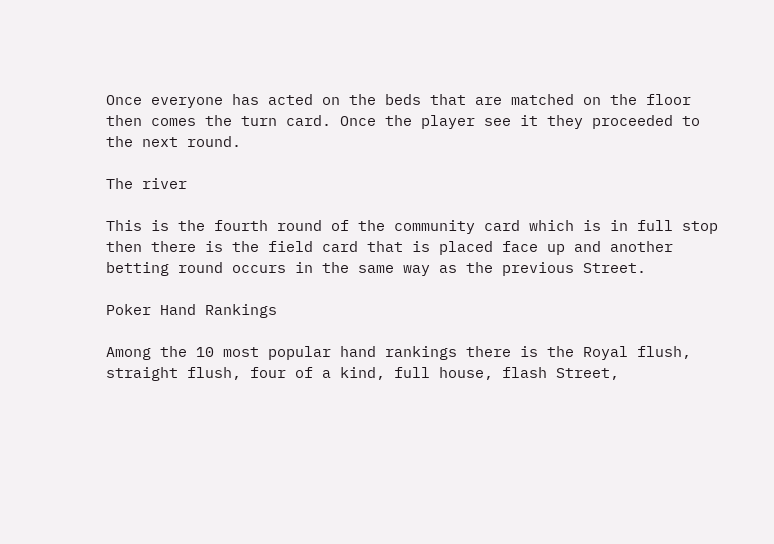Once everyone has acted on the beds that are matched on the floor then comes the turn card. Once the player see it they proceeded to the next round.

The river

This is the fourth round of the community card which is in full stop then there is the field card that is placed face up and another betting round occurs in the same way as the previous Street.

Poker Hand Rankings

Among the 10 most popular hand rankings there is the Royal flush, straight flush, four of a kind, full house, flash Street,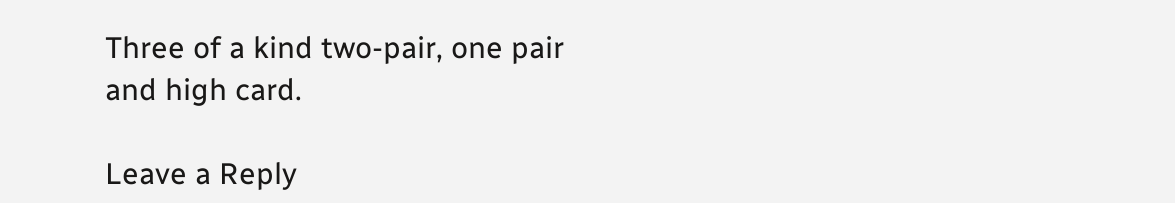Three of a kind two-pair, one pair and high card.

Leave a Reply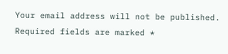Your email address will not be published. Required fields are marked *